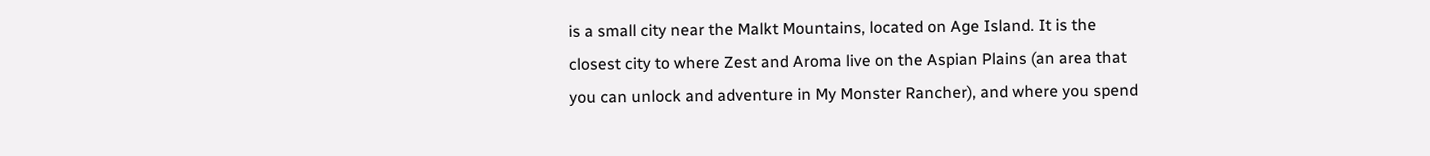is a small city near the Malkt Mountains, located on Age Island. It is the closest city to where Zest and Aroma live on the Aspian Plains (an area that you can unlock and adventure in My Monster Rancher), and where you spend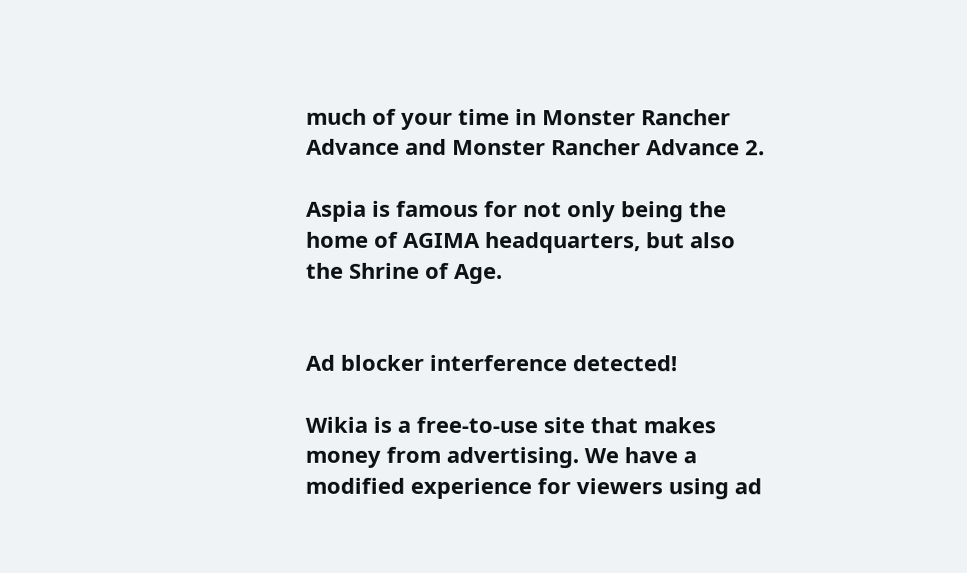much of your time in Monster Rancher Advance and Monster Rancher Advance 2.

Aspia is famous for not only being the home of AGIMA headquarters, but also the Shrine of Age.


Ad blocker interference detected!

Wikia is a free-to-use site that makes money from advertising. We have a modified experience for viewers using ad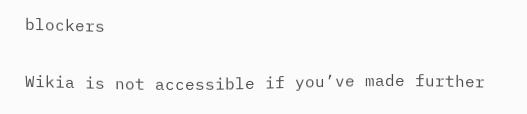blockers

Wikia is not accessible if you’ve made further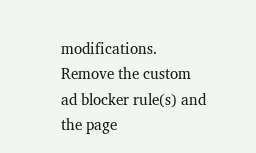modifications. Remove the custom ad blocker rule(s) and the page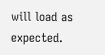will load as expected.